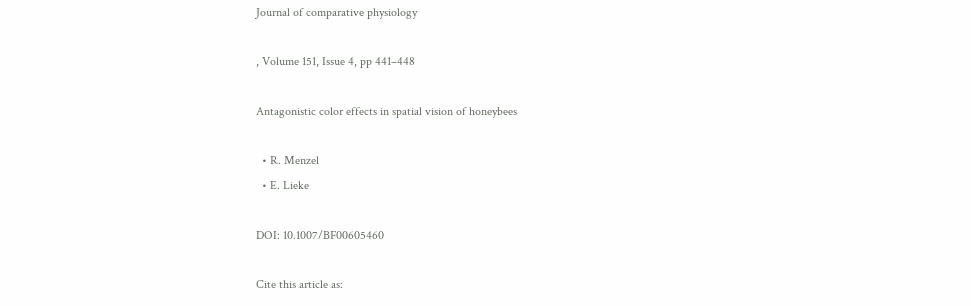Journal of comparative physiology

, Volume 151, Issue 4, pp 441–448

Antagonistic color effects in spatial vision of honeybees

  • R. Menzel
  • E. Lieke

DOI: 10.1007/BF00605460

Cite this article as: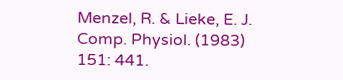Menzel, R. & Lieke, E. J. Comp. Physiol. (1983) 151: 441.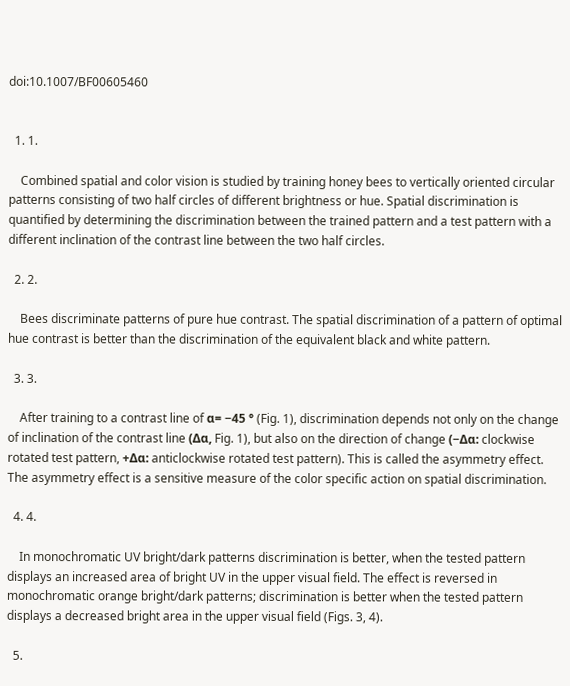doi:10.1007/BF00605460


  1. 1.

    Combined spatial and color vision is studied by training honey bees to vertically oriented circular patterns consisting of two half circles of different brightness or hue. Spatial discrimination is quantified by determining the discrimination between the trained pattern and a test pattern with a different inclination of the contrast line between the two half circles.

  2. 2.

    Bees discriminate patterns of pure hue contrast. The spatial discrimination of a pattern of optimal hue contrast is better than the discrimination of the equivalent black and white pattern.

  3. 3.

    After training to a contrast line of α= −45 ° (Fig. 1), discrimination depends not only on the change of inclination of the contrast line (Δα, Fig. 1), but also on the direction of change (−Δα: clockwise rotated test pattern, +Δα: anticlockwise rotated test pattern). This is called the asymmetry effect. The asymmetry effect is a sensitive measure of the color specific action on spatial discrimination.

  4. 4.

    In monochromatic UV bright/dark patterns discrimination is better, when the tested pattern displays an increased area of bright UV in the upper visual field. The effect is reversed in monochromatic orange bright/dark patterns; discrimination is better when the tested pattern displays a decreased bright area in the upper visual field (Figs. 3, 4).

  5.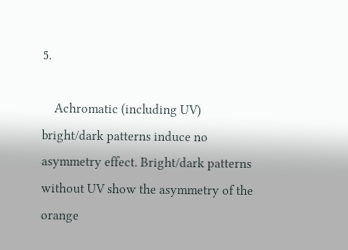5.

    Achromatic (including UV) bright/dark patterns induce no asymmetry effect. Bright/dark patterns without UV show the asymmetry of the orange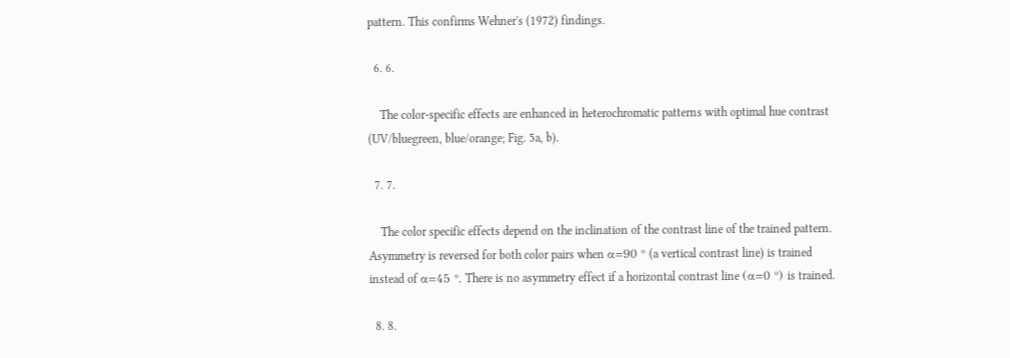pattern. This confirms Wehner's (1972) findings.

  6. 6.

    The color-specific effects are enhanced in heterochromatic patterns with optimal hue contrast (UV/bluegreen, blue/orange; Fig. 5a, b).

  7. 7.

    The color specific effects depend on the inclination of the contrast line of the trained pattern. Asymmetry is reversed for both color pairs when α=90 ° (a vertical contrast line) is trained instead of α=45 °. There is no asymmetry effect if a horizontal contrast line (α=0 °) is trained.

  8. 8.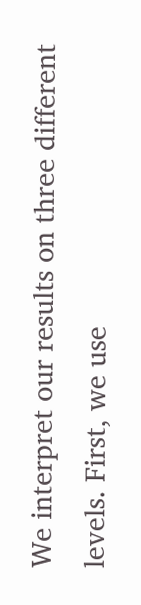We interpret our results on three different levels. First, we use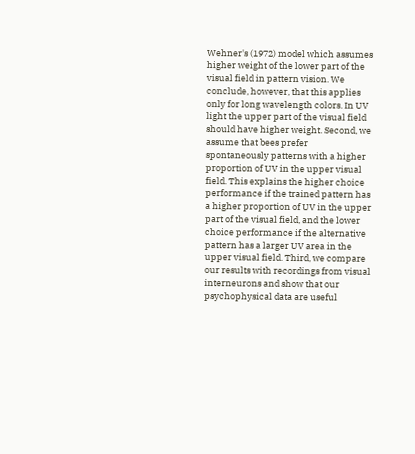Wehner's (1972) model which assumes higher weight of the lower part of the visual field in pattern vision. We conclude, however, that this applies only for long wavelength colors. In UV light the upper part of the visual field should have higher weight. Second, we assume that bees prefer spontaneously patterns with a higher proportion of UV in the upper visual field. This explains the higher choice performance if the trained pattern has a higher proportion of UV in the upper part of the visual field, and the lower choice performance if the alternative pattern has a larger UV area in the upper visual field. Third, we compare our results with recordings from visual interneurons and show that our psychophysical data are useful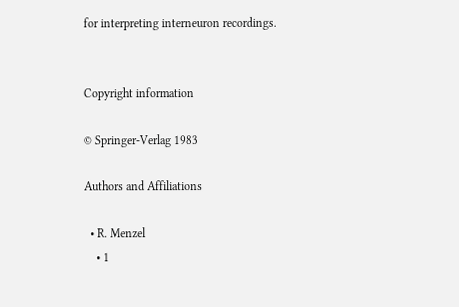for interpreting interneuron recordings.


Copyright information

© Springer-Verlag 1983

Authors and Affiliations

  • R. Menzel
    • 1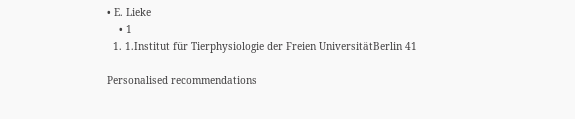• E. Lieke
    • 1
  1. 1.Institut für Tierphysiologie der Freien UniversitätBerlin 41

Personalised recommendations